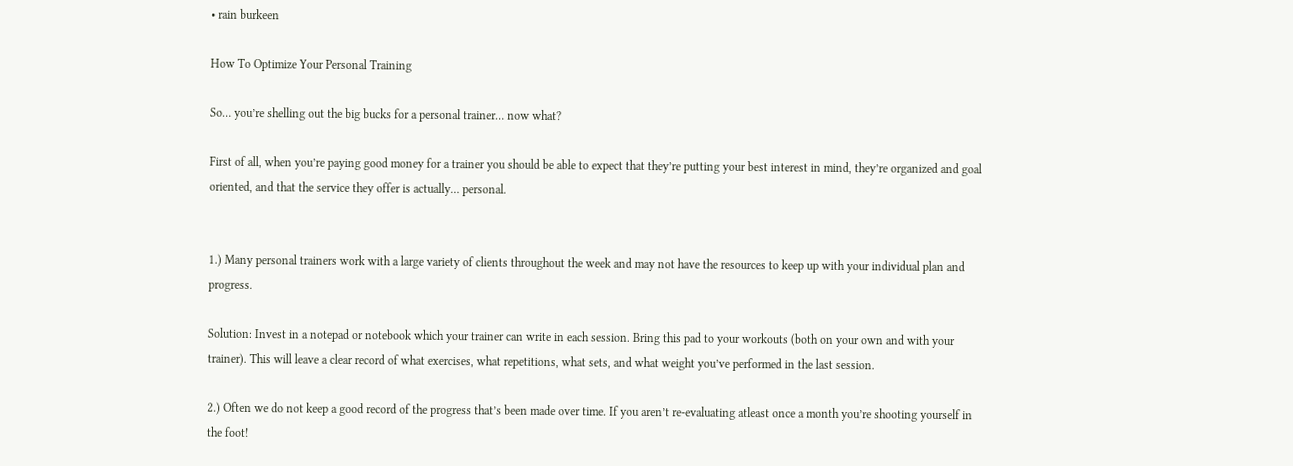• rain burkeen

How To Optimize Your Personal Training

So… you’re shelling out the big bucks for a personal trainer… now what?

First of all, when you’re paying good money for a trainer you should be able to expect that they’re putting your best interest in mind, they’re organized and goal oriented, and that the service they offer is actually… personal.


1.) Many personal trainers work with a large variety of clients throughout the week and may not have the resources to keep up with your individual plan and progress.

Solution: Invest in a notepad or notebook which your trainer can write in each session. Bring this pad to your workouts (both on your own and with your trainer). This will leave a clear record of what exercises, what repetitions, what sets, and what weight you’ve performed in the last session.

2.) Often we do not keep a good record of the progress that’s been made over time. If you aren’t re-evaluating atleast once a month you’re shooting yourself in the foot!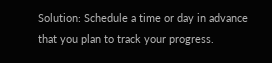Solution: Schedule a time or day in advance that you plan to track your progress.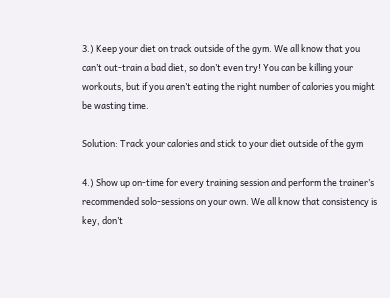3.) Keep your diet on track outside of the gym. We all know that you can’t out-train a bad diet, so don’t even try! You can be killing your workouts, but if you aren’t eating the right number of calories you might be wasting time.

Solution: Track your calories and stick to your diet outside of the gym

4.) Show up on-time for every training session and perform the trainer’s recommended solo-sessions on your own. We all know that consistency is key, don’t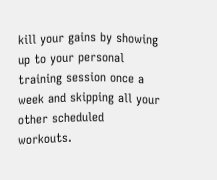kill your gains by showing up to your personal training session once a week and skipping all your other scheduled workouts.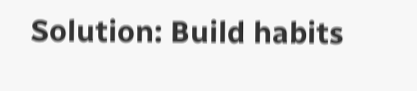Solution: Build habits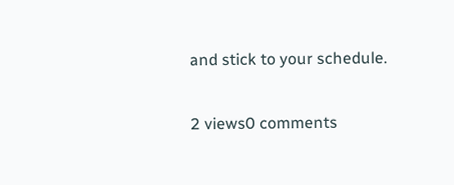and stick to your schedule.

2 views0 comments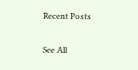Recent Posts

See All